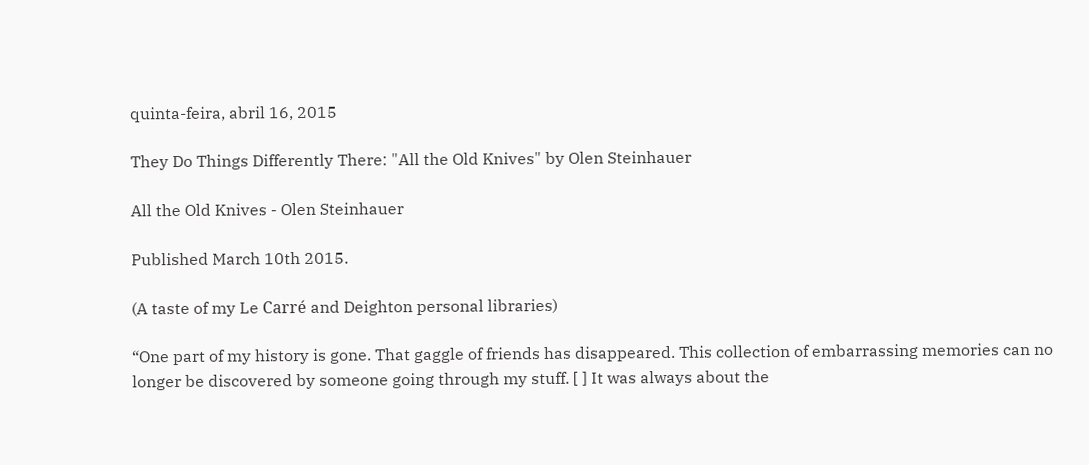quinta-feira, abril 16, 2015

They Do Things Differently There: "All the Old Knives" by Olen Steinhauer

All the Old Knives - Olen Steinhauer

Published March 10th 2015.

(A taste of my Le Carré and Deighton personal libraries)

“One part of my history is gone. That gaggle of friends has disappeared. This collection of embarrassing memories can no longer be discovered by someone going through my stuff. [ ] It was always about the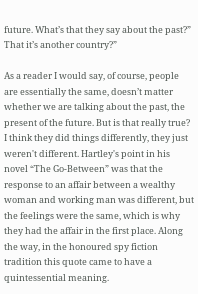future. What’s that they say about the past?” That it’s another country?”

As a reader I would say, of course, people are essentially the same, doesn’t matter whether we are talking about the past, the present of the future. But is that really true? I think they did things differently, they just weren't different. Hartley's point in his novel “The Go-Between” was that the response to an affair between a wealthy woman and working man was different, but the feelings were the same, which is why they had the affair in the first place. Along the way, in the honoured spy fiction tradition this quote came to have a quintessential meaning.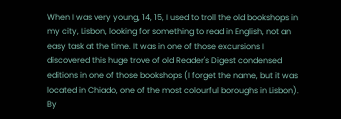When I was very young, 14, 15, I used to troll the old bookshops in my city, Lisbon, looking for something to read in English, not an easy task at the time. It was in one of those excursions I discovered this huge trove of old Reader's Digest condensed editions in one of those bookshops (I forget the name, but it was located in Chiado, one of the most colourful boroughs in Lisbon). By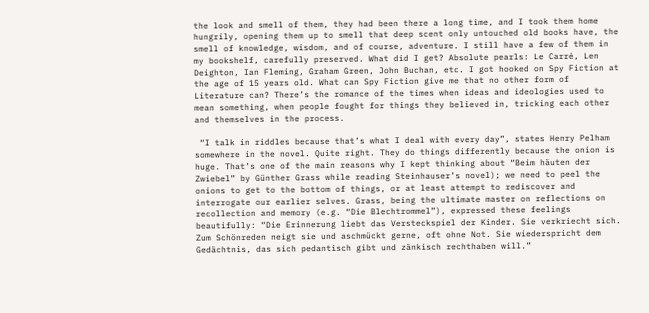the look and smell of them, they had been there a long time, and I took them home hungrily, opening them up to smell that deep scent only untouched old books have, the smell of knowledge, wisdom, and of course, adventure. I still have a few of them in my bookshelf, carefully preserved. What did I get? Absolute pearls: Le Carré, Len Deighton, Ian Fleming, Graham Green, John Buchan, etc. I got hooked on Spy Fiction at the age of 15 years old. What can Spy Fiction give me that no other form of Literature can? There’s the romance of the times when ideas and ideologies used to mean something, when people fought for things they believed in, tricking each other and themselves in the process.

 “I talk in riddles because that’s what I deal with every day”, states Henry Pelham somewhere in the novel. Quite right. They do things differently because the onion is huge. That’s one of the main reasons why I kept thinking about “Beim häuten der Zwiebel” by Günther Grass while reading Steinhauser’s novel); we need to peel the onions to get to the bottom of things, or at least attempt to rediscover and interrogate our earlier selves. Grass, being the ultimate master on reflections on recollection and memory (e.g. “Die Blechtrommel”), expressed these feelings beautifully: “Die Erinnerung liebt das Versteckspiel der Kinder. Sie verkriecht sich. Zum Schönreden neigt sie und aschmückt gerne, oft ohne Not. Sie wiederspricht dem Gedächtnis, das sich pedantisch gibt und zänkisch rechthaben will.”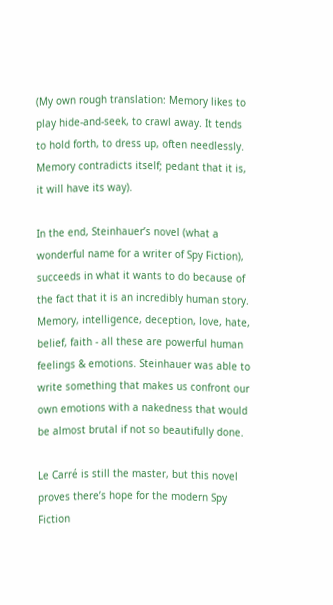(My own rough translation: Memory likes to play hide-and-seek, to crawl away. It tends to hold forth, to dress up, often needlessly. Memory contradicts itself; pedant that it is, it will have its way).

In the end, Steinhauer’s novel (what a wonderful name for a writer of Spy Fiction), succeeds in what it wants to do because of the fact that it is an incredibly human story. Memory, intelligence, deception, love, hate, belief, faith - all these are powerful human feelings & emotions. Steinhauer was able to write something that makes us confront our own emotions with a nakedness that would be almost brutal if not so beautifully done.

Le Carré is still the master, but this novel proves there’s hope for the modern Spy Fiction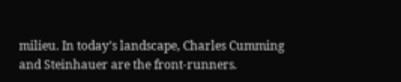milieu. In today’s landscape, Charles Cumming and Steinhauer are the front-runners.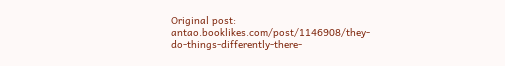Original post: antao.booklikes.com/post/1146908/they-do-things-differently-there-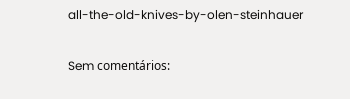all-the-old-knives-by-olen-steinhauer

Sem comentários: